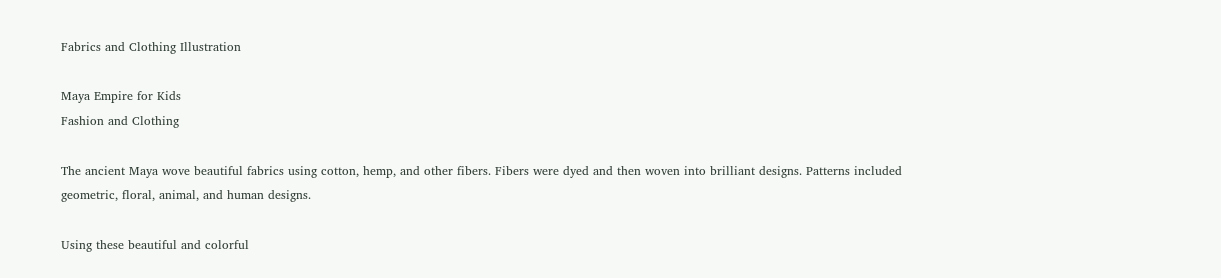Fabrics and Clothing Illustration

Maya Empire for Kids
Fashion and Clothing

The ancient Maya wove beautiful fabrics using cotton, hemp, and other fibers. Fibers were dyed and then woven into brilliant designs. Patterns included geometric, floral, animal, and human designs.

Using these beautiful and colorful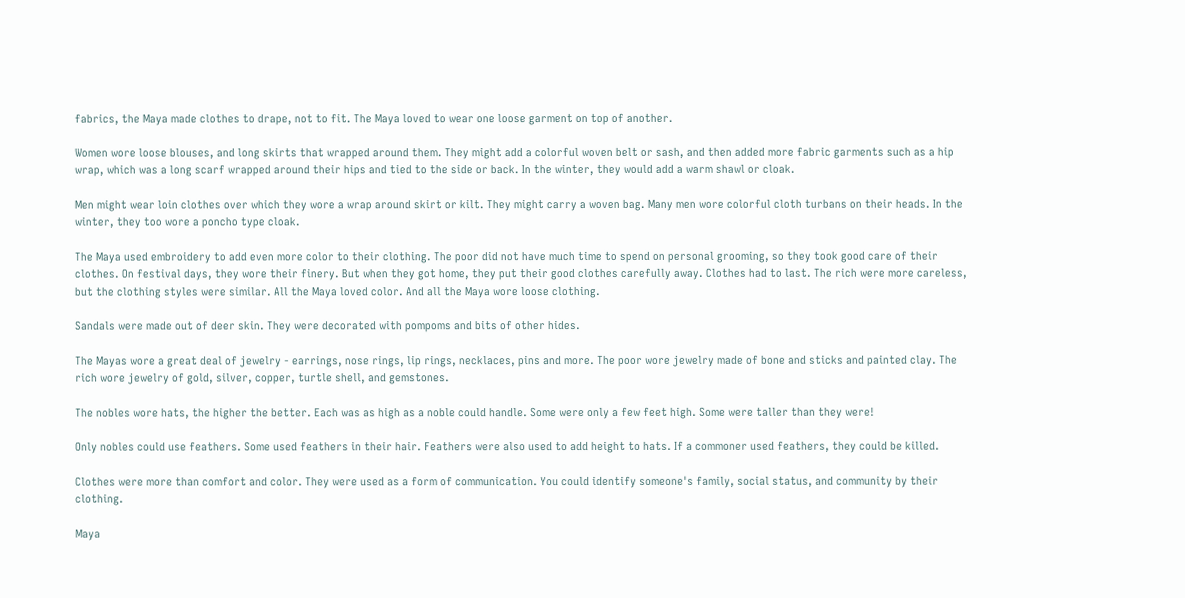fabrics, the Maya made clothes to drape, not to fit. The Maya loved to wear one loose garment on top of another.

Women wore loose blouses, and long skirts that wrapped around them. They might add a colorful woven belt or sash, and then added more fabric garments such as a hip wrap, which was a long scarf wrapped around their hips and tied to the side or back. In the winter, they would add a warm shawl or cloak.

Men might wear loin clothes over which they wore a wrap around skirt or kilt. They might carry a woven bag. Many men wore colorful cloth turbans on their heads. In the winter, they too wore a poncho type cloak.

The Maya used embroidery to add even more color to their clothing. The poor did not have much time to spend on personal grooming, so they took good care of their clothes. On festival days, they wore their finery. But when they got home, they put their good clothes carefully away. Clothes had to last. The rich were more careless, but the clothing styles were similar. All the Maya loved color. And all the Maya wore loose clothing.

Sandals were made out of deer skin. They were decorated with pompoms and bits of other hides.

The Mayas wore a great deal of jewelry - earrings, nose rings, lip rings, necklaces, pins and more. The poor wore jewelry made of bone and sticks and painted clay. The rich wore jewelry of gold, silver, copper, turtle shell, and gemstones.

The nobles wore hats, the higher the better. Each was as high as a noble could handle. Some were only a few feet high. Some were taller than they were!

Only nobles could use feathers. Some used feathers in their hair. Feathers were also used to add height to hats. If a commoner used feathers, they could be killed.

Clothes were more than comfort and color. They were used as a form of communication. You could identify someone's family, social status, and community by their clothing.

Maya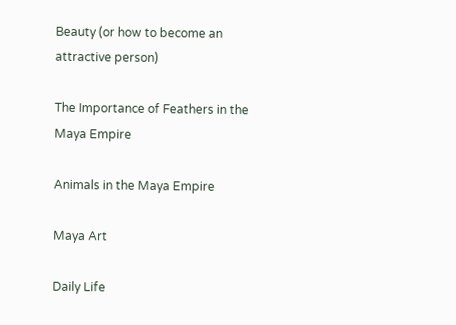Beauty (or how to become an attractive person)

The Importance of Feathers in the Maya Empire

Animals in the Maya Empire

Maya Art

Daily Life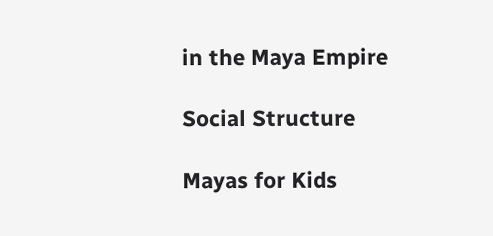in the Maya Empire

Social Structure

Mayas for Kids